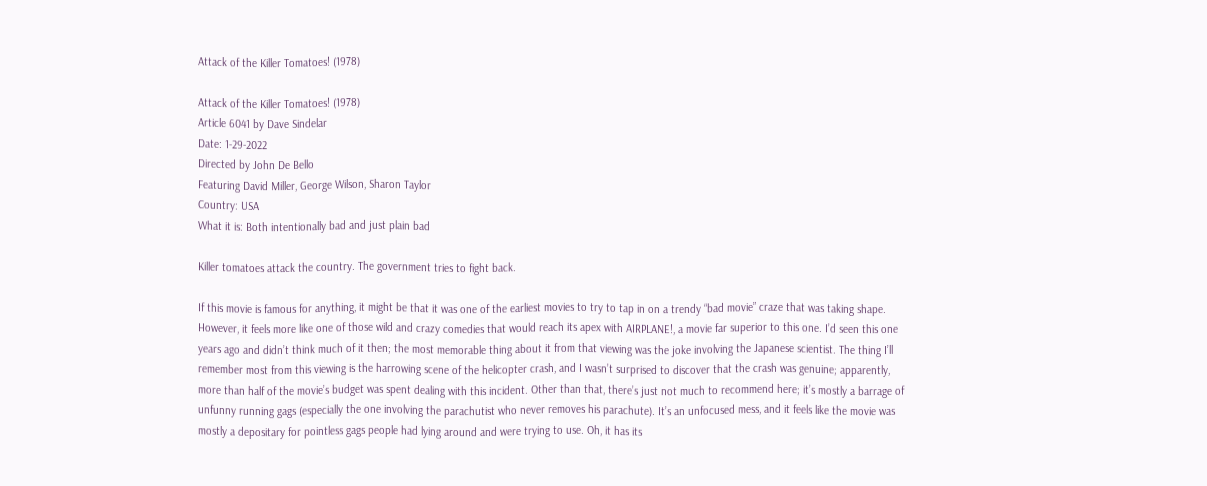Attack of the Killer Tomatoes! (1978)

Attack of the Killer Tomatoes! (1978)
Article 6041 by Dave Sindelar
Date: 1-29-2022
Directed by John De Bello
Featuring David Miller, George Wilson, Sharon Taylor
Country: USA
What it is: Both intentionally bad and just plain bad

Killer tomatoes attack the country. The government tries to fight back.

If this movie is famous for anything, it might be that it was one of the earliest movies to try to tap in on a trendy “bad movie” craze that was taking shape. However, it feels more like one of those wild and crazy comedies that would reach its apex with AIRPLANE!, a movie far superior to this one. I’d seen this one years ago and didn’t think much of it then; the most memorable thing about it from that viewing was the joke involving the Japanese scientist. The thing I’ll remember most from this viewing is the harrowing scene of the helicopter crash, and I wasn’t surprised to discover that the crash was genuine; apparently, more than half of the movie’s budget was spent dealing with this incident. Other than that, there’s just not much to recommend here; it’s mostly a barrage of unfunny running gags (especially the one involving the parachutist who never removes his parachute). It’s an unfocused mess, and it feels like the movie was mostly a depositary for pointless gags people had lying around and were trying to use. Oh, it has its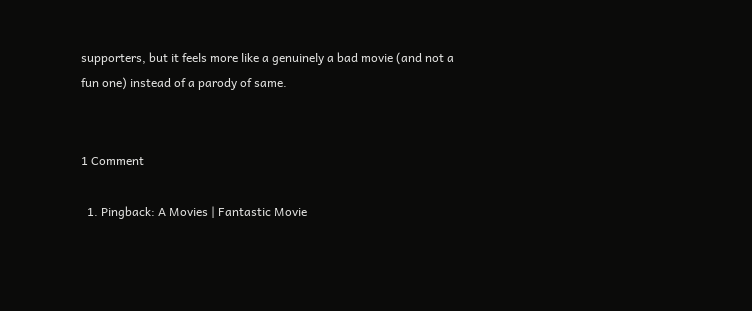supporters, but it feels more like a genuinely a bad movie (and not a fun one) instead of a parody of same.


1 Comment

  1. Pingback: A Movies | Fantastic Movie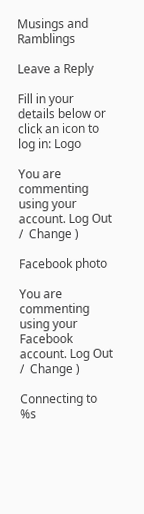Musings and Ramblings

Leave a Reply

Fill in your details below or click an icon to log in: Logo

You are commenting using your account. Log Out /  Change )

Facebook photo

You are commenting using your Facebook account. Log Out /  Change )

Connecting to %s